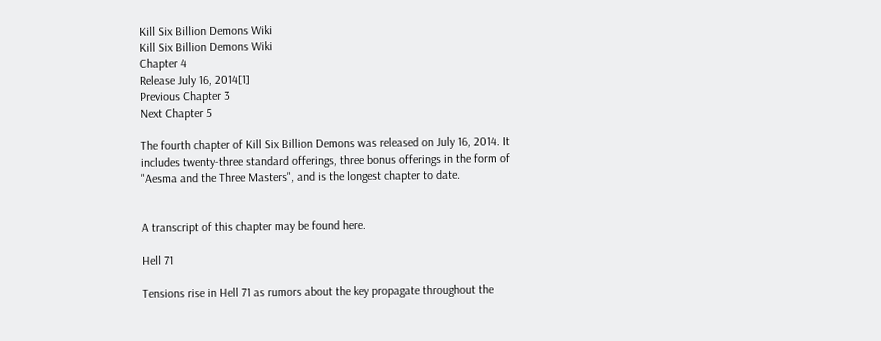Kill Six Billion Demons Wiki
Kill Six Billion Demons Wiki
Chapter 4
Release July 16, 2014[1]
Previous Chapter 3
Next Chapter 5

The fourth chapter of Kill Six Billion Demons was released on July 16, 2014. It includes twenty-three standard offerings, three bonus offerings in the form of "Aesma and the Three Masters", and is the longest chapter to date.


A transcript of this chapter may be found here.

Hell 71

Tensions rise in Hell 71 as rumors about the key propagate throughout the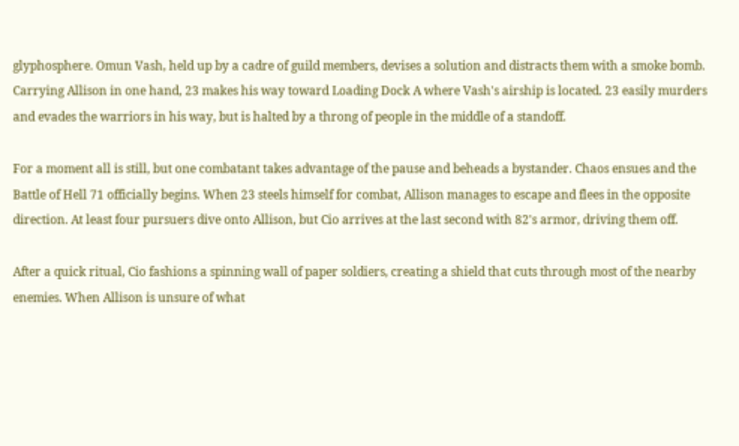glyphosphere. Omun Vash, held up by a cadre of guild members, devises a solution and distracts them with a smoke bomb. Carrying Allison in one hand, 23 makes his way toward Loading Dock A where Vash's airship is located. 23 easily murders and evades the warriors in his way, but is halted by a throng of people in the middle of a standoff.

For a moment all is still, but one combatant takes advantage of the pause and beheads a bystander. Chaos ensues and the Battle of Hell 71 officially begins. When 23 steels himself for combat, Allison manages to escape and flees in the opposite direction. At least four pursuers dive onto Allison, but Cio arrives at the last second with 82's armor, driving them off.

After a quick ritual, Cio fashions a spinning wall of paper soldiers, creating a shield that cuts through most of the nearby enemies. When Allison is unsure of what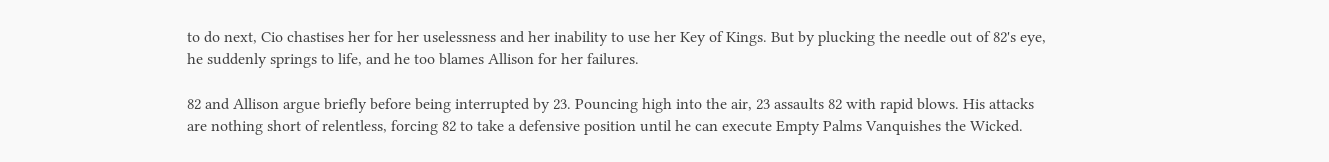to do next, Cio chastises her for her uselessness and her inability to use her Key of Kings. But by plucking the needle out of 82's eye, he suddenly springs to life, and he too blames Allison for her failures.

82 and Allison argue briefly before being interrupted by 23. Pouncing high into the air, 23 assaults 82 with rapid blows. His attacks are nothing short of relentless, forcing 82 to take a defensive position until he can execute Empty Palms Vanquishes the Wicked.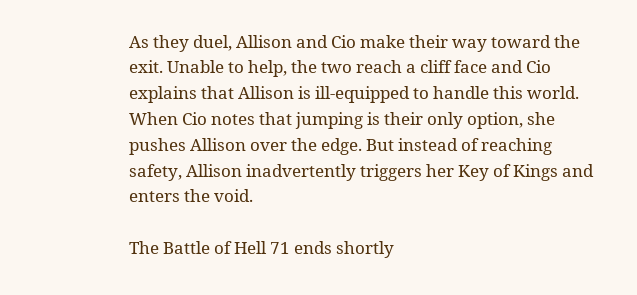As they duel, Allison and Cio make their way toward the exit. Unable to help, the two reach a cliff face and Cio explains that Allison is ill-equipped to handle this world. When Cio notes that jumping is their only option, she pushes Allison over the edge. But instead of reaching safety, Allison inadvertently triggers her Key of Kings and enters the void.

The Battle of Hell 71 ends shortly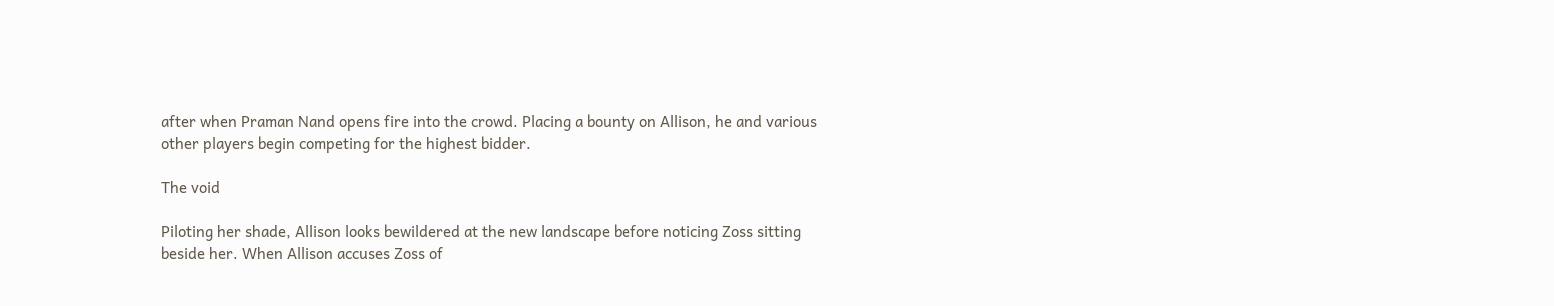after when Praman Nand opens fire into the crowd. Placing a bounty on Allison, he and various other players begin competing for the highest bidder.

The void

Piloting her shade, Allison looks bewildered at the new landscape before noticing Zoss sitting beside her. When Allison accuses Zoss of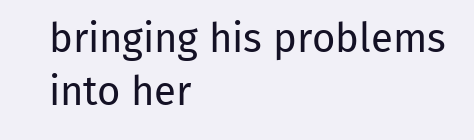bringing his problems into her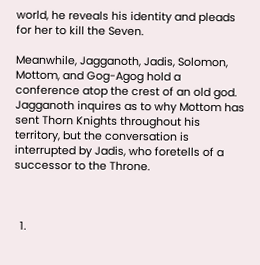world, he reveals his identity and pleads for her to kill the Seven.

Meanwhile, Jagganoth, Jadis, Solomon, Mottom, and Gog-Agog hold a conference atop the crest of an old god. Jagganoth inquires as to why Mottom has sent Thorn Knights throughout his territory, but the conversation is interrupted by Jadis, who foretells of a successor to the Throne.



  1.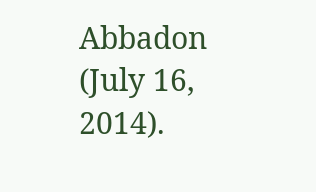Abbadon (July 16, 2014).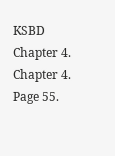KSBD Chapter 4. Chapter 4. Page 55.